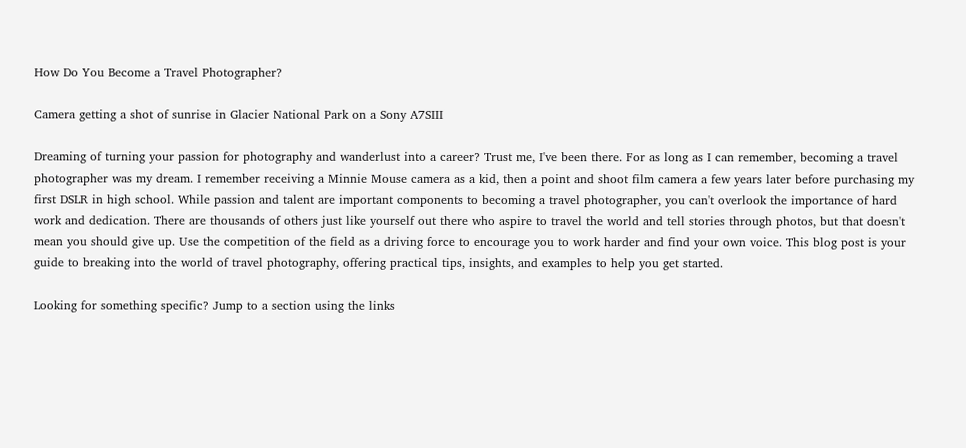How Do You Become a Travel Photographer?

Camera getting a shot of sunrise in Glacier National Park on a Sony A7SIII

Dreaming of turning your passion for photography and wanderlust into a career? Trust me, I've been there. For as long as I can remember, becoming a travel photographer was my dream. I remember receiving a Minnie Mouse camera as a kid, then a point and shoot film camera a few years later before purchasing my first DSLR in high school. While passion and talent are important components to becoming a travel photographer, you can't overlook the importance of hard work and dedication. There are thousands of others just like yourself out there who aspire to travel the world and tell stories through photos, but that doesn't mean you should give up. Use the competition of the field as a driving force to encourage you to work harder and find your own voice. This blog post is your guide to breaking into the world of travel photography, offering practical tips, insights, and examples to help you get started.

Looking for something specific? Jump to a section using the links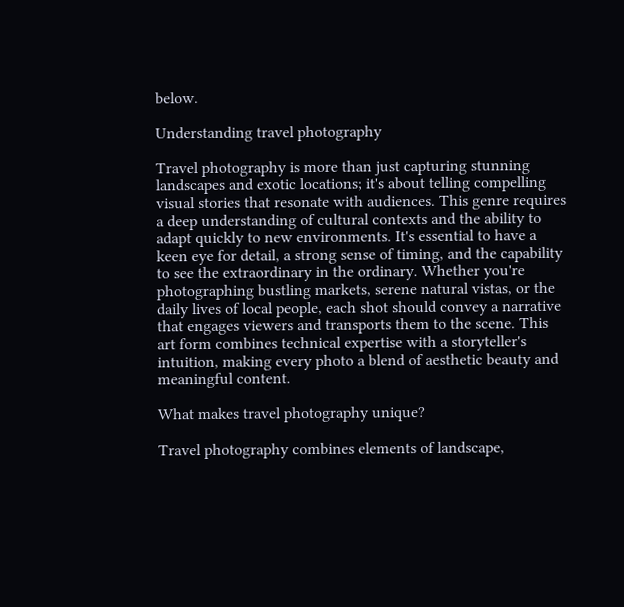below.

Understanding travel photography

Travel photography is more than just capturing stunning landscapes and exotic locations; it's about telling compelling visual stories that resonate with audiences. This genre requires a deep understanding of cultural contexts and the ability to adapt quickly to new environments. It's essential to have a keen eye for detail, a strong sense of timing, and the capability to see the extraordinary in the ordinary. Whether you're photographing bustling markets, serene natural vistas, or the daily lives of local people, each shot should convey a narrative that engages viewers and transports them to the scene. This art form combines technical expertise with a storyteller's intuition, making every photo a blend of aesthetic beauty and meaningful content.

What makes travel photography unique?

Travel photography combines elements of landscape,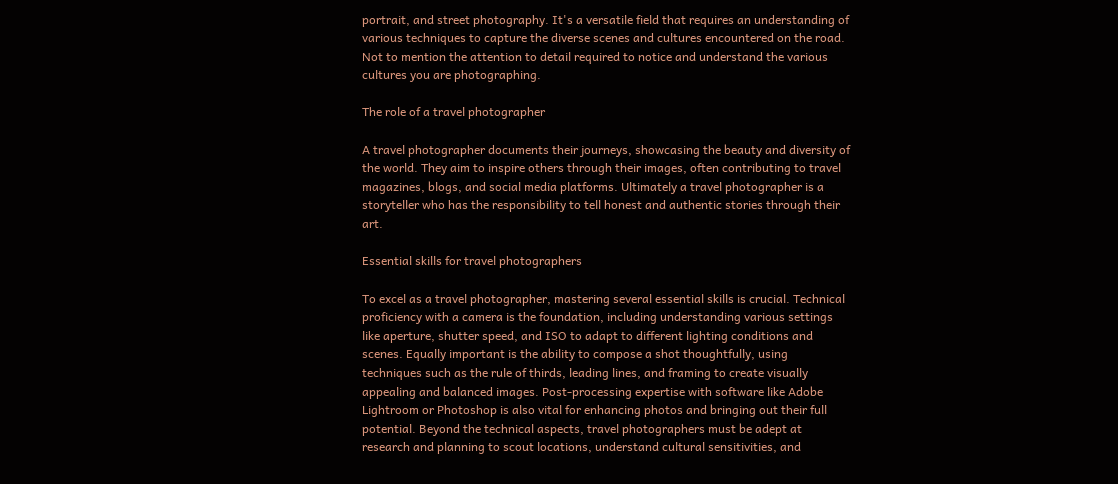portrait, and street photography. It's a versatile field that requires an understanding of various techniques to capture the diverse scenes and cultures encountered on the road. Not to mention the attention to detail required to notice and understand the various cultures you are photographing.

The role of a travel photographer

A travel photographer documents their journeys, showcasing the beauty and diversity of the world. They aim to inspire others through their images, often contributing to travel magazines, blogs, and social media platforms. Ultimately a travel photographer is a storyteller who has the responsibility to tell honest and authentic stories through their art.

Essential skills for travel photographers

To excel as a travel photographer, mastering several essential skills is crucial. Technical proficiency with a camera is the foundation, including understanding various settings like aperture, shutter speed, and ISO to adapt to different lighting conditions and scenes. Equally important is the ability to compose a shot thoughtfully, using techniques such as the rule of thirds, leading lines, and framing to create visually appealing and balanced images. Post-processing expertise with software like Adobe Lightroom or Photoshop is also vital for enhancing photos and bringing out their full potential. Beyond the technical aspects, travel photographers must be adept at research and planning to scout locations, understand cultural sensitivities, and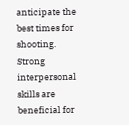anticipate the best times for shooting. Strong interpersonal skills are beneficial for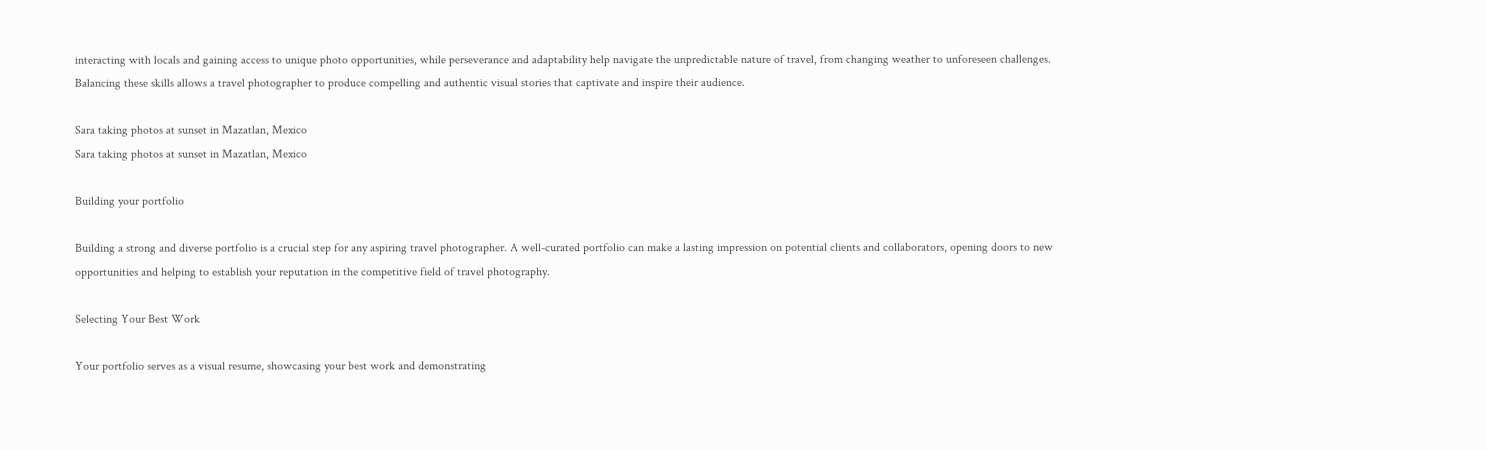interacting with locals and gaining access to unique photo opportunities, while perseverance and adaptability help navigate the unpredictable nature of travel, from changing weather to unforeseen challenges. Balancing these skills allows a travel photographer to produce compelling and authentic visual stories that captivate and inspire their audience.

Sara taking photos at sunset in Mazatlan, Mexico
Sara taking photos at sunset in Mazatlan, Mexico

Building your portfolio

Building a strong and diverse portfolio is a crucial step for any aspiring travel photographer. A well-curated portfolio can make a lasting impression on potential clients and collaborators, opening doors to new opportunities and helping to establish your reputation in the competitive field of travel photography.

Selecting Your Best Work

Your portfolio serves as a visual resume, showcasing your best work and demonstrating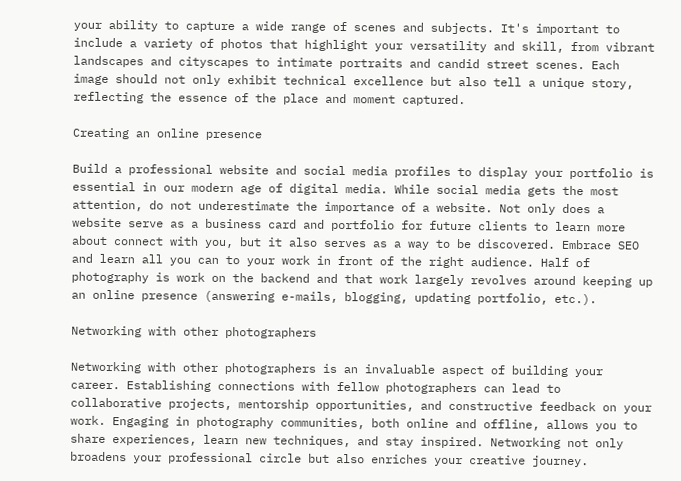your ability to capture a wide range of scenes and subjects. It's important to include a variety of photos that highlight your versatility and skill, from vibrant landscapes and cityscapes to intimate portraits and candid street scenes. Each image should not only exhibit technical excellence but also tell a unique story, reflecting the essence of the place and moment captured.

Creating an online presence

Build a professional website and social media profiles to display your portfolio is essential in our modern age of digital media. While social media gets the most attention, do not underestimate the importance of a website. Not only does a website serve as a business card and portfolio for future clients to learn more about connect with you, but it also serves as a way to be discovered. Embrace SEO and learn all you can to your work in front of the right audience. Half of photography is work on the backend and that work largely revolves around keeping up an online presence (answering e-mails, blogging, updating portfolio, etc.).

Networking with other photographers

Networking with other photographers is an invaluable aspect of building your career. Establishing connections with fellow photographers can lead to collaborative projects, mentorship opportunities, and constructive feedback on your work. Engaging in photography communities, both online and offline, allows you to share experiences, learn new techniques, and stay inspired. Networking not only broadens your professional circle but also enriches your creative journey.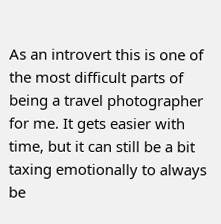As an introvert this is one of the most difficult parts of being a travel photographer for me. It gets easier with time, but it can still be a bit taxing emotionally to always be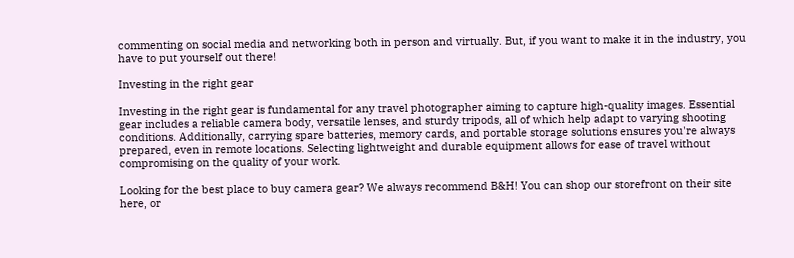commenting on social media and networking both in person and virtually. But, if you want to make it in the industry, you have to put yourself out there!

Investing in the right gear

Investing in the right gear is fundamental for any travel photographer aiming to capture high-quality images. Essential gear includes a reliable camera body, versatile lenses, and sturdy tripods, all of which help adapt to varying shooting conditions. Additionally, carrying spare batteries, memory cards, and portable storage solutions ensures you're always prepared, even in remote locations. Selecting lightweight and durable equipment allows for ease of travel without compromising on the quality of your work.

Looking for the best place to buy camera gear? We always recommend B&H! You can shop our storefront on their site here, or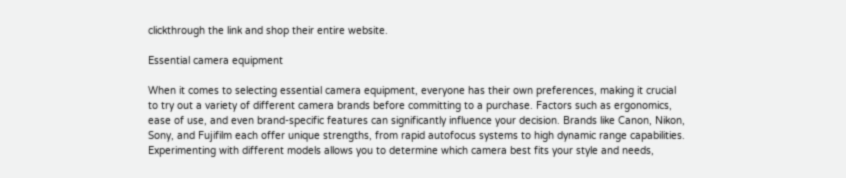clickthrough the link and shop their entire website.

Essential camera equipment

When it comes to selecting essential camera equipment, everyone has their own preferences, making it crucial to try out a variety of different camera brands before committing to a purchase. Factors such as ergonomics, ease of use, and even brand-specific features can significantly influence your decision. Brands like Canon, Nikon, Sony, and Fujifilm each offer unique strengths, from rapid autofocus systems to high dynamic range capabilities. Experimenting with different models allows you to determine which camera best fits your style and needs,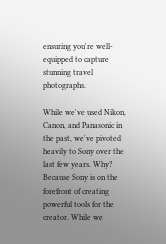ensuring you're well-equipped to capture stunning travel photographs.

While we've used Nikon, Canon, and Panasonic in the past, we've pivoted heavily to Sony over the last few years. Why? Because Sony is on the forefront of creating powerful tools for the creator. While we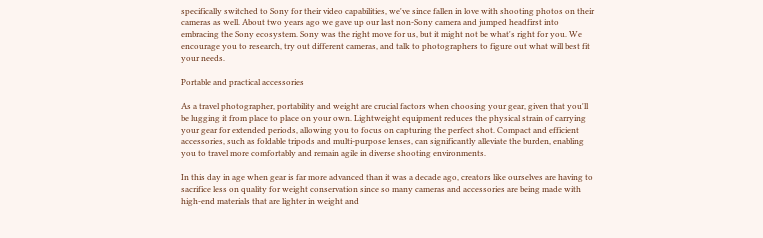specifically switched to Sony for their video capabilities, we've since fallen in love with shooting photos on their cameras as well. About two years ago we gave up our last non-Sony camera and jumped headfirst into embracing the Sony ecosystem. Sony was the right move for us, but it might not be what's right for you. We encourage you to research, try out different cameras, and talk to photographers to figure out what will best fit your needs.

Portable and practical accessories

As a travel photographer, portability and weight are crucial factors when choosing your gear, given that you'll be lugging it from place to place on your own. Lightweight equipment reduces the physical strain of carrying your gear for extended periods, allowing you to focus on capturing the perfect shot. Compact and efficient accessories, such as foldable tripods and multi-purpose lenses, can significantly alleviate the burden, enabling you to travel more comfortably and remain agile in diverse shooting environments.

In this day in age when gear is far more advanced than it was a decade ago, creators like ourselves are having to sacrifice less on quality for weight conservation since so many cameras and accessories are being made with high-end materials that are lighter in weight and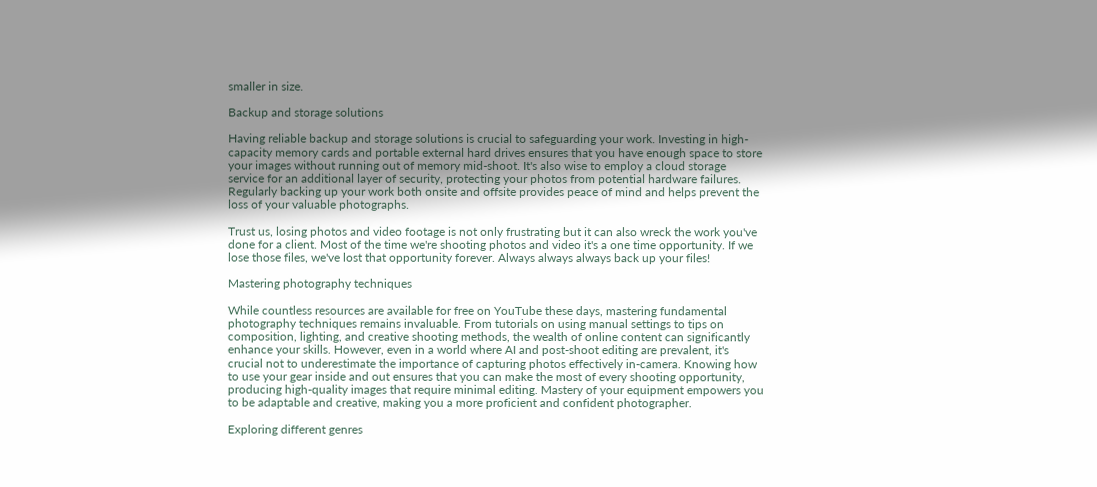smaller in size.

Backup and storage solutions

Having reliable backup and storage solutions is crucial to safeguarding your work. Investing in high-capacity memory cards and portable external hard drives ensures that you have enough space to store your images without running out of memory mid-shoot. It's also wise to employ a cloud storage service for an additional layer of security, protecting your photos from potential hardware failures. Regularly backing up your work both onsite and offsite provides peace of mind and helps prevent the loss of your valuable photographs.

Trust us, losing photos and video footage is not only frustrating but it can also wreck the work you've done for a client. Most of the time we're shooting photos and video it's a one time opportunity. If we lose those files, we've lost that opportunity forever. Always always always back up your files!

Mastering photography techniques

While countless resources are available for free on YouTube these days, mastering fundamental photography techniques remains invaluable. From tutorials on using manual settings to tips on composition, lighting, and creative shooting methods, the wealth of online content can significantly enhance your skills. However, even in a world where AI and post-shoot editing are prevalent, it's crucial not to underestimate the importance of capturing photos effectively in-camera. Knowing how to use your gear inside and out ensures that you can make the most of every shooting opportunity, producing high-quality images that require minimal editing. Mastery of your equipment empowers you to be adaptable and creative, making you a more proficient and confident photographer.

Exploring different genres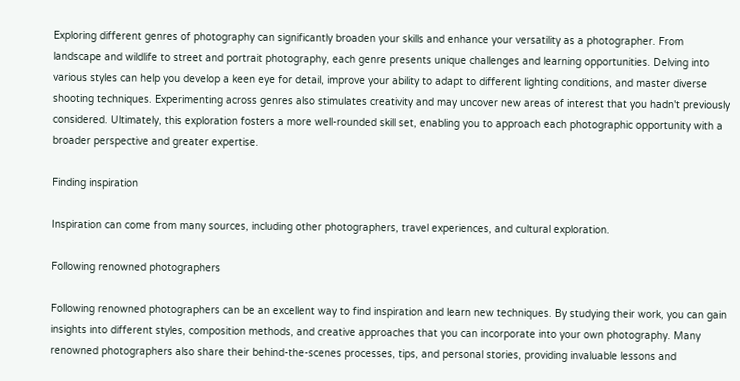Exploring different genres of photography can significantly broaden your skills and enhance your versatility as a photographer. From landscape and wildlife to street and portrait photography, each genre presents unique challenges and learning opportunities. Delving into various styles can help you develop a keen eye for detail, improve your ability to adapt to different lighting conditions, and master diverse shooting techniques. Experimenting across genres also stimulates creativity and may uncover new areas of interest that you hadn't previously considered. Ultimately, this exploration fosters a more well-rounded skill set, enabling you to approach each photographic opportunity with a broader perspective and greater expertise.

Finding inspiration

Inspiration can come from many sources, including other photographers, travel experiences, and cultural exploration.

Following renowned photographers

Following renowned photographers can be an excellent way to find inspiration and learn new techniques. By studying their work, you can gain insights into different styles, composition methods, and creative approaches that you can incorporate into your own photography. Many renowned photographers also share their behind-the-scenes processes, tips, and personal stories, providing invaluable lessons and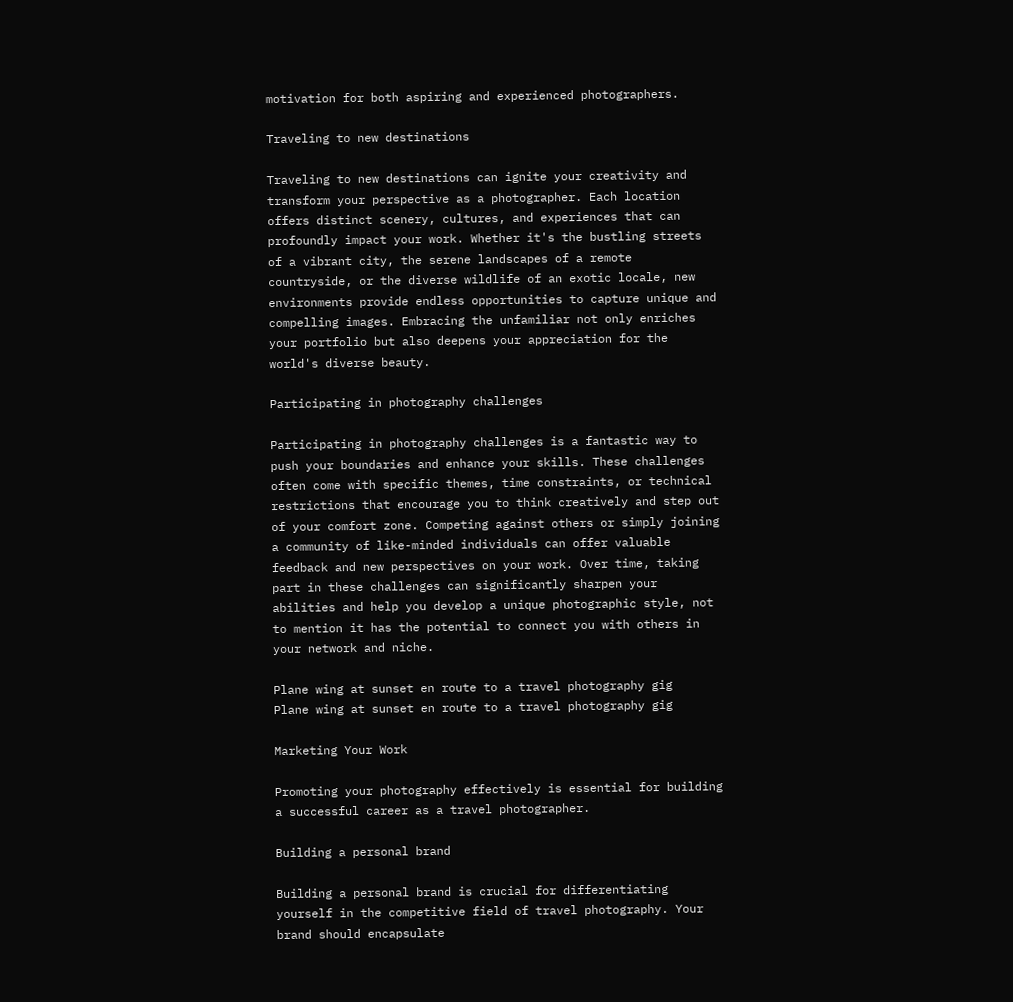motivation for both aspiring and experienced photographers.

Traveling to new destinations

Traveling to new destinations can ignite your creativity and transform your perspective as a photographer. Each location offers distinct scenery, cultures, and experiences that can profoundly impact your work. Whether it's the bustling streets of a vibrant city, the serene landscapes of a remote countryside, or the diverse wildlife of an exotic locale, new environments provide endless opportunities to capture unique and compelling images. Embracing the unfamiliar not only enriches your portfolio but also deepens your appreciation for the world's diverse beauty.

Participating in photography challenges

Participating in photography challenges is a fantastic way to push your boundaries and enhance your skills. These challenges often come with specific themes, time constraints, or technical restrictions that encourage you to think creatively and step out of your comfort zone. Competing against others or simply joining a community of like-minded individuals can offer valuable feedback and new perspectives on your work. Over time, taking part in these challenges can significantly sharpen your abilities and help you develop a unique photographic style, not to mention it has the potential to connect you with others in your network and niche.

Plane wing at sunset en route to a travel photography gig
Plane wing at sunset en route to a travel photography gig

Marketing Your Work

Promoting your photography effectively is essential for building a successful career as a travel photographer.

Building a personal brand

Building a personal brand is crucial for differentiating yourself in the competitive field of travel photography. Your brand should encapsulate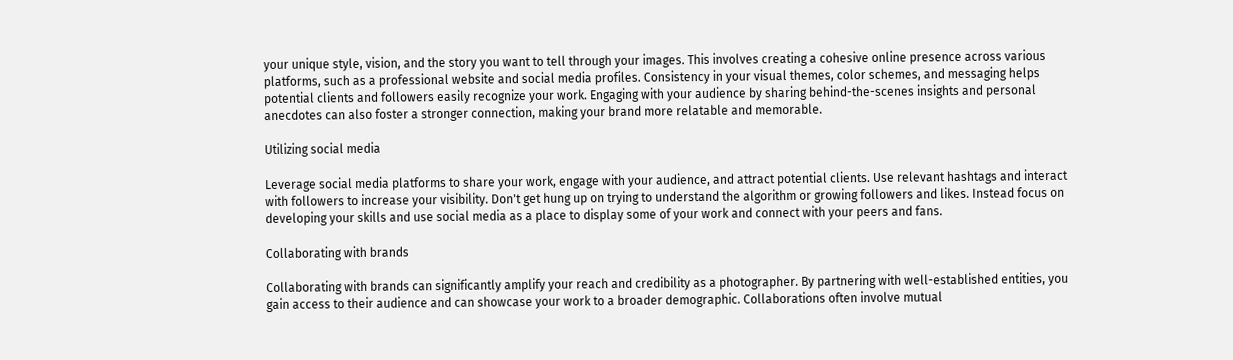your unique style, vision, and the story you want to tell through your images. This involves creating a cohesive online presence across various platforms, such as a professional website and social media profiles. Consistency in your visual themes, color schemes, and messaging helps potential clients and followers easily recognize your work. Engaging with your audience by sharing behind-the-scenes insights and personal anecdotes can also foster a stronger connection, making your brand more relatable and memorable.

Utilizing social media

Leverage social media platforms to share your work, engage with your audience, and attract potential clients. Use relevant hashtags and interact with followers to increase your visibility. Don't get hung up on trying to understand the algorithm or growing followers and likes. Instead focus on developing your skills and use social media as a place to display some of your work and connect with your peers and fans.

Collaborating with brands

Collaborating with brands can significantly amplify your reach and credibility as a photographer. By partnering with well-established entities, you gain access to their audience and can showcase your work to a broader demographic. Collaborations often involve mutual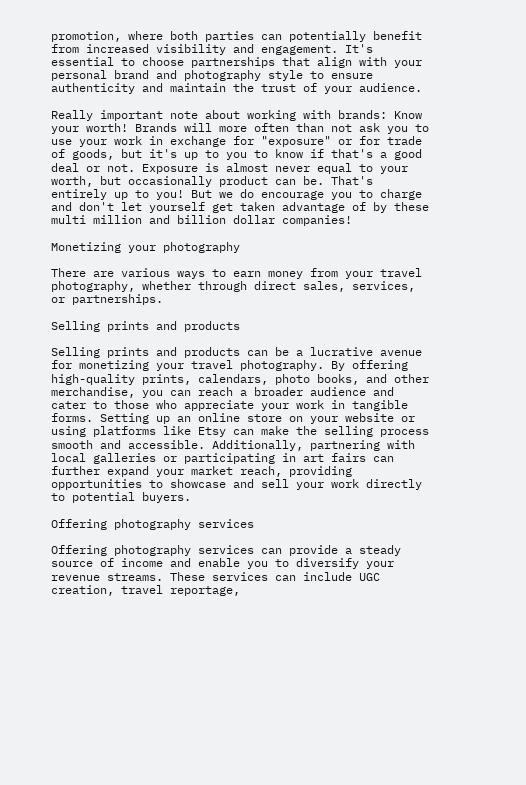promotion, where both parties can potentially benefit from increased visibility and engagement. It's essential to choose partnerships that align with your personal brand and photography style to ensure authenticity and maintain the trust of your audience.

Really important note about working with brands: Know your worth! Brands will more often than not ask you to use your work in exchange for "exposure" or for trade of goods, but it's up to you to know if that's a good deal or not. Exposure is almost never equal to your worth, but occasionally product can be. That's entirely up to you! But we do encourage you to charge and don't let yourself get taken advantage of by these multi million and billion dollar companies!

Monetizing your photography

There are various ways to earn money from your travel photography, whether through direct sales, services, or partnerships.

Selling prints and products

Selling prints and products can be a lucrative avenue for monetizing your travel photography. By offering high-quality prints, calendars, photo books, and other merchandise, you can reach a broader audience and cater to those who appreciate your work in tangible forms. Setting up an online store on your website or using platforms like Etsy can make the selling process smooth and accessible. Additionally, partnering with local galleries or participating in art fairs can further expand your market reach, providing opportunities to showcase and sell your work directly to potential buyers.

Offering photography services

Offering photography services can provide a steady source of income and enable you to diversify your revenue streams. These services can include UGC creation, travel reportage,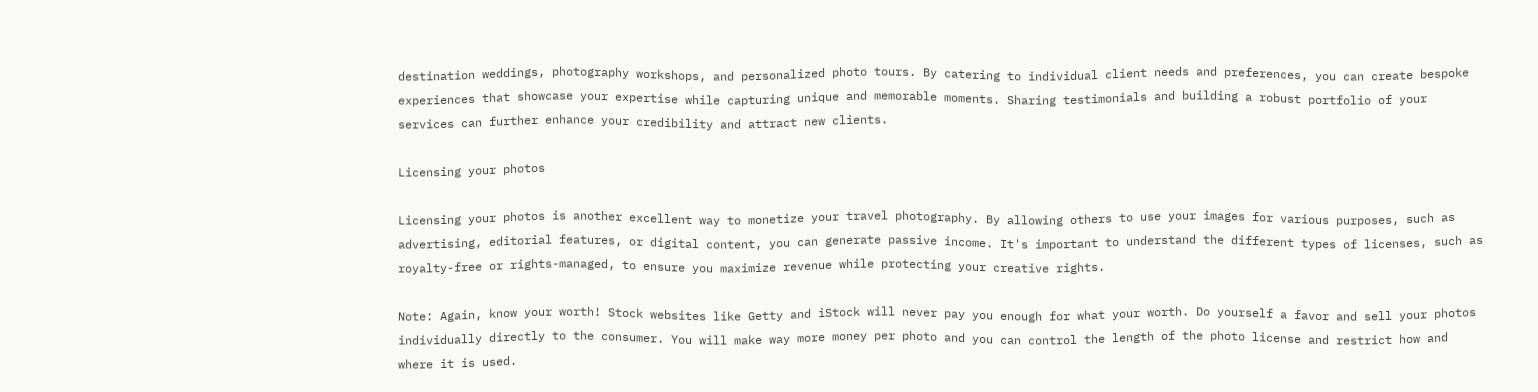destination weddings, photography workshops, and personalized photo tours. By catering to individual client needs and preferences, you can create bespoke experiences that showcase your expertise while capturing unique and memorable moments. Sharing testimonials and building a robust portfolio of your services can further enhance your credibility and attract new clients.

Licensing your photos

Licensing your photos is another excellent way to monetize your travel photography. By allowing others to use your images for various purposes, such as advertising, editorial features, or digital content, you can generate passive income. It's important to understand the different types of licenses, such as royalty-free or rights-managed, to ensure you maximize revenue while protecting your creative rights.

Note: Again, know your worth! Stock websites like Getty and iStock will never pay you enough for what your worth. Do yourself a favor and sell your photos individually directly to the consumer. You will make way more money per photo and you can control the length of the photo license and restrict how and where it is used.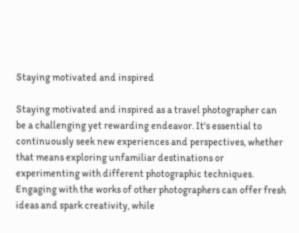Staying motivated and inspired

Staying motivated and inspired as a travel photographer can be a challenging yet rewarding endeavor. It's essential to continuously seek new experiences and perspectives, whether that means exploring unfamiliar destinations or experimenting with different photographic techniques. Engaging with the works of other photographers can offer fresh ideas and spark creativity, while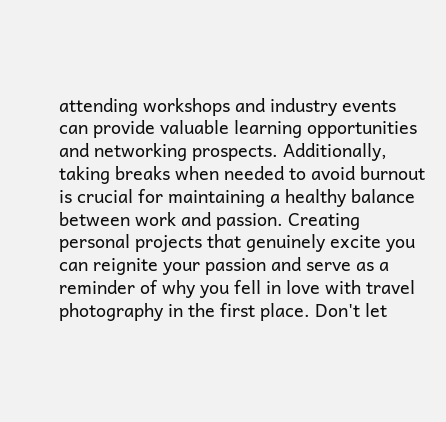attending workshops and industry events can provide valuable learning opportunities and networking prospects. Additionally, taking breaks when needed to avoid burnout is crucial for maintaining a healthy balance between work and passion. Creating personal projects that genuinely excite you can reignite your passion and serve as a reminder of why you fell in love with travel photography in the first place. Don't let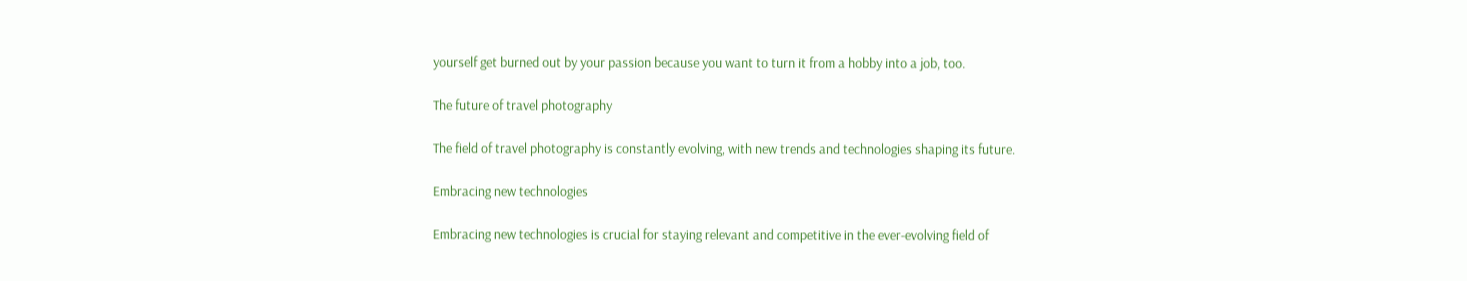yourself get burned out by your passion because you want to turn it from a hobby into a job, too.

The future of travel photography

The field of travel photography is constantly evolving, with new trends and technologies shaping its future.

Embracing new technologies

Embracing new technologies is crucial for staying relevant and competitive in the ever-evolving field of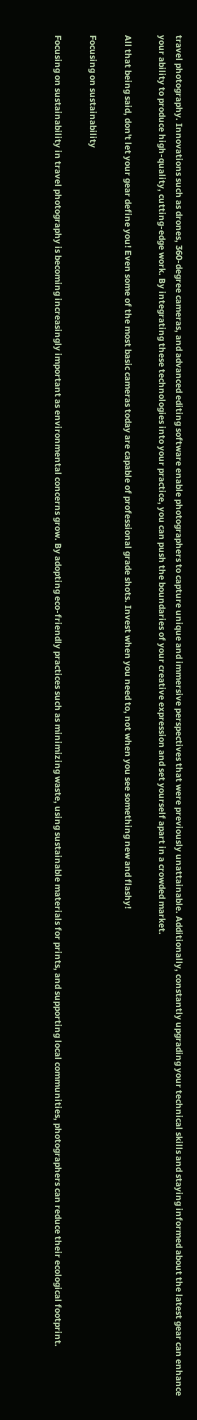travel photography. Innovations such as drones, 360-degree cameras, and advanced editing software enable photographers to capture unique and immersive perspectives that were previously unattainable. Additionally, constantly upgrading your technical skills and staying informed about the latest gear can enhance your ability to produce high-quality, cutting-edge work. By integrating these technologies into your practice, you can push the boundaries of your creative expression and set yourself apart in a crowded market.

All that being said, don't let your gear define you! Even some of the most basic cameras today are capable of professional grade shots. Invest when you need to, not when you see something new and flashy!

Focusing on sustainability

Focusing on sustainability in travel photography is becoming increasingly important as environmental concerns grow. By adopting eco-friendly practices such as minimizing waste, using sustainable materials for prints, and supporting local communities, photographers can reduce their ecological footprint.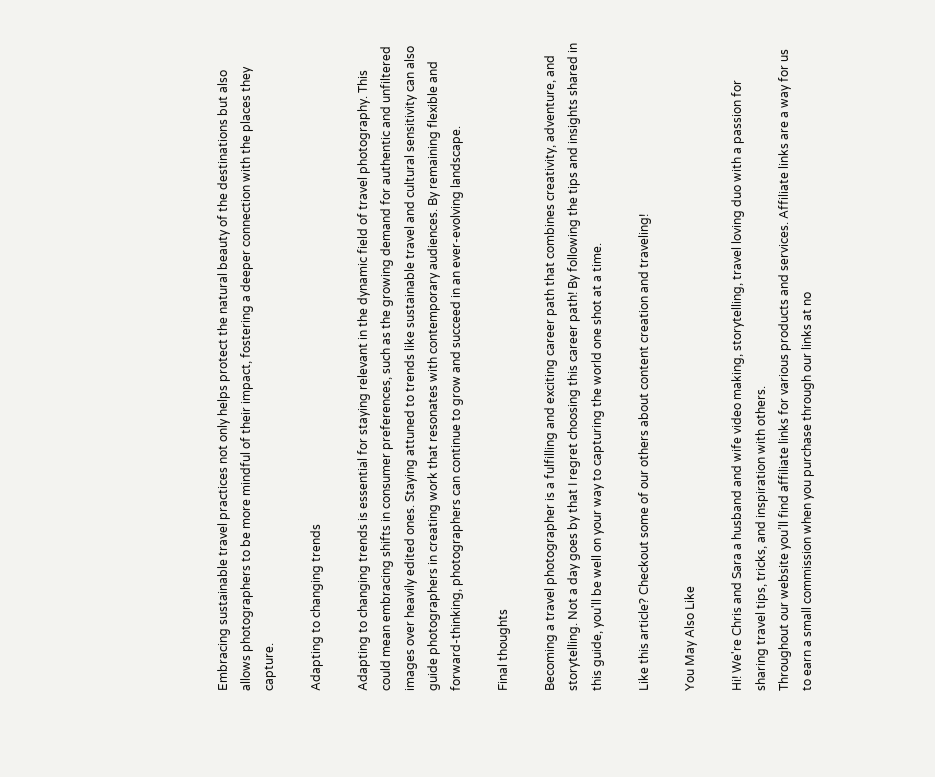Embracing sustainable travel practices not only helps protect the natural beauty of the destinations but also allows photographers to be more mindful of their impact, fostering a deeper connection with the places they capture.

Adapting to changing trends

Adapting to changing trends is essential for staying relevant in the dynamic field of travel photography. This could mean embracing shifts in consumer preferences, such as the growing demand for authentic and unfiltered images over heavily edited ones. Staying attuned to trends like sustainable travel and cultural sensitivity can also guide photographers in creating work that resonates with contemporary audiences. By remaining flexible and forward-thinking, photographers can continue to grow and succeed in an ever-evolving landscape.

Final thoughts

Becoming a travel photographer is a fulfilling and exciting career path that combines creativity, adventure, and storytelling. Not a day goes by that I regret choosing this career path! By following the tips and insights shared in this guide, you'll be well on your way to capturing the world one shot at a time.

Like this article? Checkout some of our others about content creation and traveling!

You May Also Like

Hi! We're Chris and Sara a husband and wife video making, storytelling, travel loving duo with a passion for sharing travel tips, tricks, and inspiration with others.
Throughout our website you’ll find affiliate links for various products and services. Affiliate links are a way for us to earn a small commission when you purchase through our links at no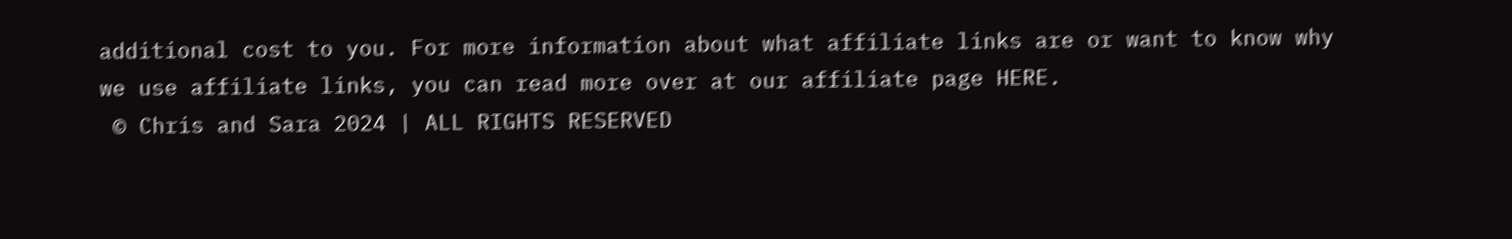additional cost to you. For more information about what affiliate links are or want to know why we use affiliate links, you can read more over at our affiliate page HERE.
 © Chris and Sara 2024 | ALL RIGHTS RESERVED